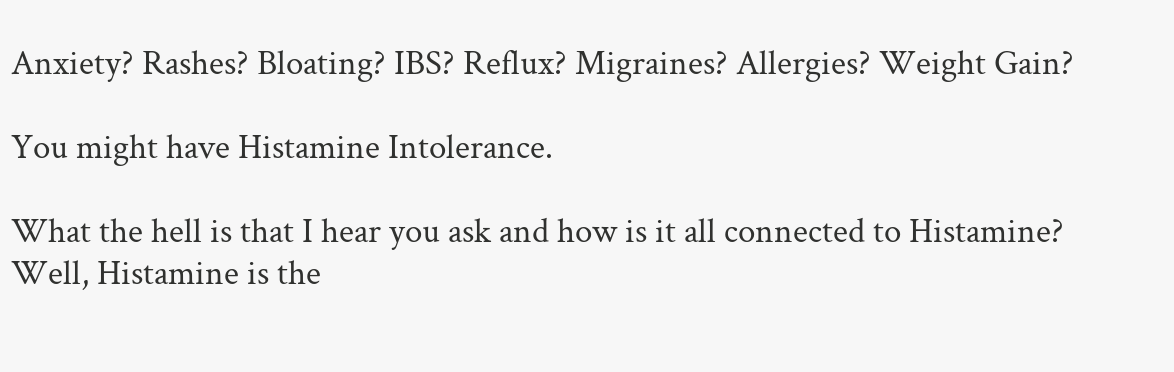Anxiety? Rashes? Bloating? IBS? Reflux? Migraines? Allergies? Weight Gain?

You might have Histamine Intolerance.

What the hell is that I hear you ask and how is it all connected to Histamine? Well, Histamine is the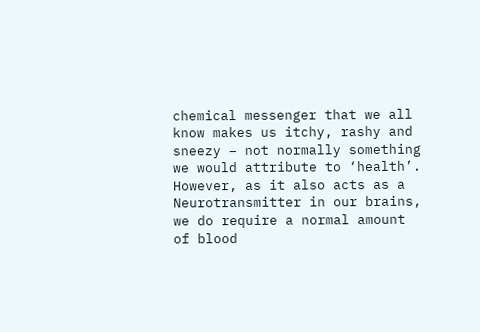chemical messenger that we all know makes us itchy, rashy and sneezy – not normally something we would attribute to ‘health’. However, as it also acts as a Neurotransmitter in our brains, we do require a normal amount of blood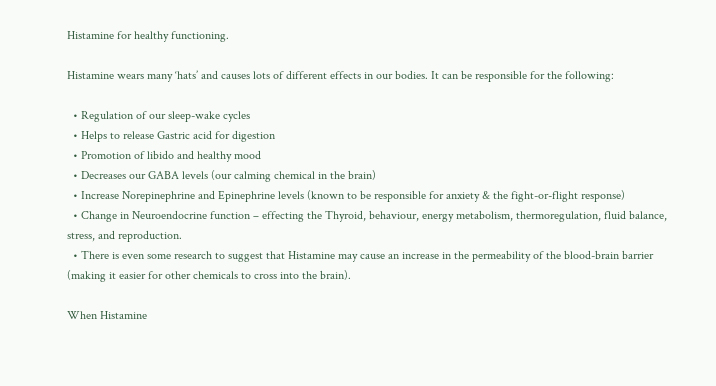Histamine for healthy functioning.

Histamine wears many ‘hats’ and causes lots of different effects in our bodies. It can be responsible for the following:

  • Regulation of our sleep-wake cycles
  • Helps to release Gastric acid for digestion
  • Promotion of libido and healthy mood
  • Decreases our GABA levels (our calming chemical in the brain)
  • Increase Norepinephrine and Epinephrine levels (known to be responsible for anxiety & the fight-or-flight response)
  • Change in Neuroendocrine function – effecting the Thyroid, behaviour, energy metabolism, thermoregulation, fluid balance, stress, and reproduction.
  • There is even some research to suggest that Histamine may cause an increase in the permeability of the blood-brain barrier (making it easier for other chemicals to cross into the brain).

When Histamine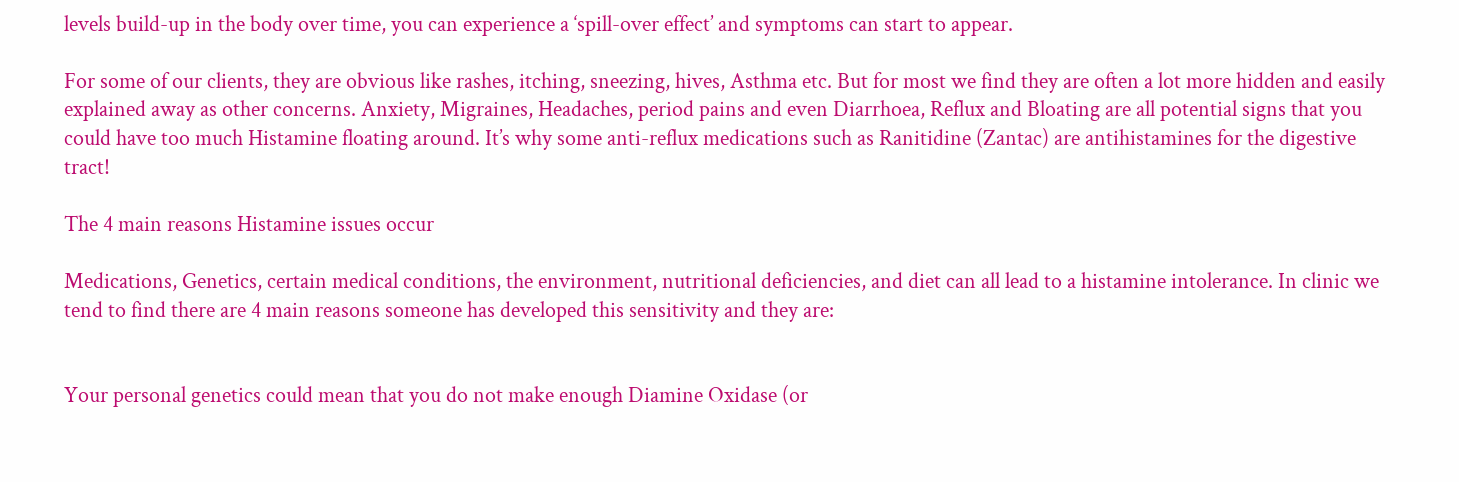levels build-up in the body over time, you can experience a ‘spill-over effect’ and symptoms can start to appear.

For some of our clients, they are obvious like rashes, itching, sneezing, hives, Asthma etc. But for most we find they are often a lot more hidden and easily explained away as other concerns. Anxiety, Migraines, Headaches, period pains and even Diarrhoea, Reflux and Bloating are all potential signs that you could have too much Histamine floating around. It’s why some anti-reflux medications such as Ranitidine (Zantac) are antihistamines for the digestive tract!

The 4 main reasons Histamine issues occur

Medications, Genetics, certain medical conditions, the environment, nutritional deficiencies, and diet can all lead to a histamine intolerance. In clinic we tend to find there are 4 main reasons someone has developed this sensitivity and they are:


Your personal genetics could mean that you do not make enough Diamine Oxidase (or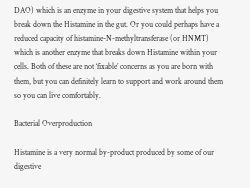DAO) which is an enzyme in your digestive system that helps you break down the Histamine in the gut. Or you could perhaps have a reduced capacity of histamine-N-methyltransferase (or HNMT) which is another enzyme that breaks down Histamine within your cells. Both of these are not ‘fixable’ concerns as you are born with them, but you can definitely learn to support and work around them so you can live comfortably.

Bacterial Overproduction

Histamine is a very normal by-product produced by some of our digestive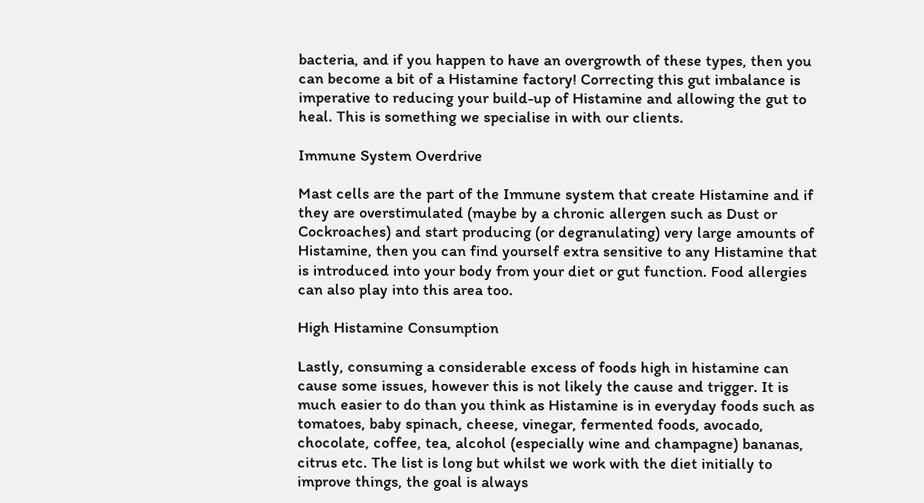bacteria, and if you happen to have an overgrowth of these types, then you can become a bit of a Histamine factory! Correcting this gut imbalance is imperative to reducing your build-up of Histamine and allowing the gut to heal. This is something we specialise in with our clients.

Immune System Overdrive

Mast cells are the part of the Immune system that create Histamine and if they are overstimulated (maybe by a chronic allergen such as Dust or Cockroaches) and start producing (or degranulating) very large amounts of Histamine, then you can find yourself extra sensitive to any Histamine that is introduced into your body from your diet or gut function. Food allergies can also play into this area too.

High Histamine Consumption

Lastly, consuming a considerable excess of foods high in histamine can cause some issues, however this is not likely the cause and trigger. It is much easier to do than you think as Histamine is in everyday foods such as tomatoes, baby spinach, cheese, vinegar, fermented foods, avocado, chocolate, coffee, tea, alcohol (especially wine and champagne) bananas, citrus etc. The list is long but whilst we work with the diet initially to improve things, the goal is always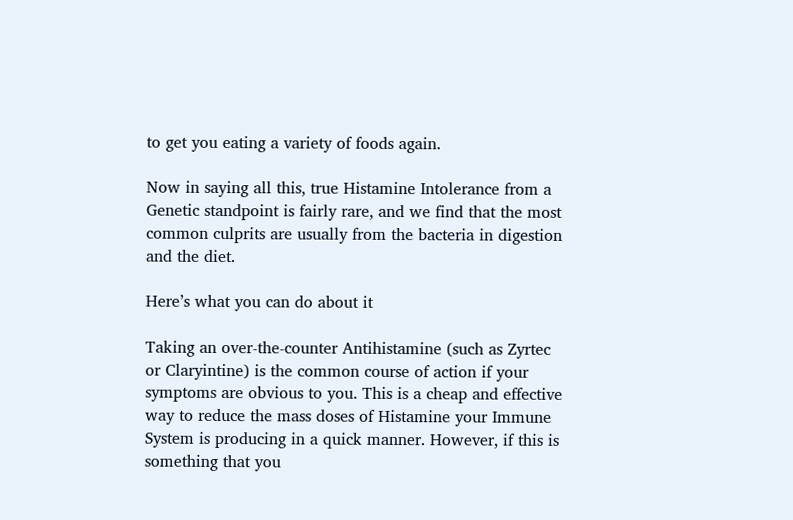to get you eating a variety of foods again.

Now in saying all this, true Histamine Intolerance from a Genetic standpoint is fairly rare, and we find that the most common culprits are usually from the bacteria in digestion and the diet.

Here’s what you can do about it

Taking an over-the-counter Antihistamine (such as Zyrtec or Claryintine) is the common course of action if your symptoms are obvious to you. This is a cheap and effective way to reduce the mass doses of Histamine your Immune System is producing in a quick manner. However, if this is something that you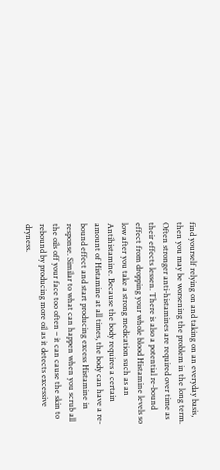find yourself relying on and taking on an everyday basis, then you may be worsening the problem in the long term. Often stronger anti-histamines are required over time as their effects lessen. There is also a potential re-bound effect from dropping your whole blood Histamine levels so low after you take a strong medication such as an Antihistamine. Because the body requires a certain amount of Histamine at all times, the body can have a re-bound effect and start producing excess Histamine in response. Similar to what can happen when you scrub all the oils off your face too often – it can cause the skin to rebound by producing more oil as it detects excessive dryness.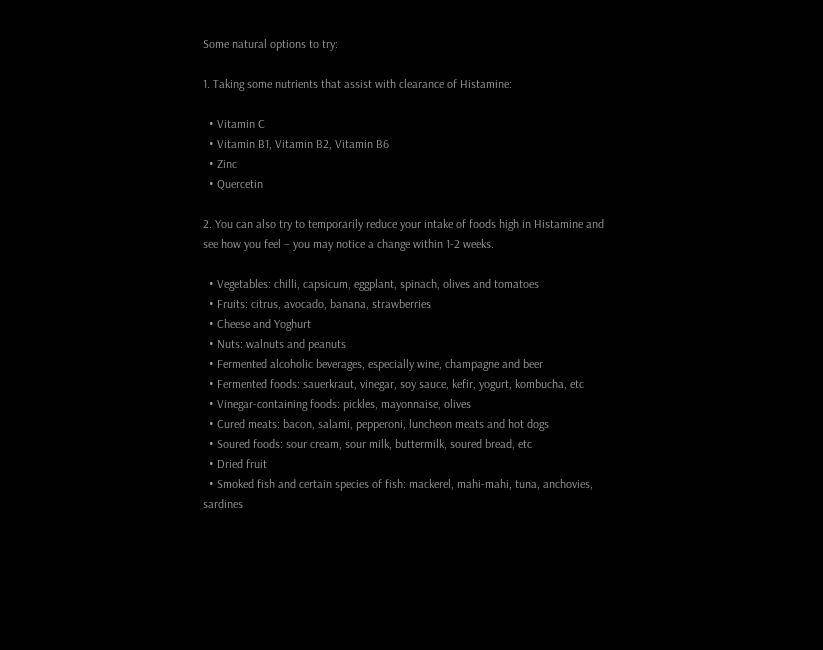Some natural options to try:

1. Taking some nutrients that assist with clearance of Histamine:

  • Vitamin C
  • Vitamin B1, Vitamin B2, Vitamin B6
  • Zinc
  • Quercetin

2. You can also try to temporarily reduce your intake of foods high in Histamine and see how you feel – you may notice a change within 1-2 weeks.

  • Vegetables: chilli, capsicum, eggplant, spinach, olives and tomatoes
  • Fruits: citrus, avocado, banana, strawberries
  • Cheese and Yoghurt
  • Nuts: walnuts and peanuts
  • Fermented alcoholic beverages, especially wine, champagne and beer
  • Fermented foods: sauerkraut, vinegar, soy sauce, kefir, yogurt, kombucha, etc
  • Vinegar-containing foods: pickles, mayonnaise, olives
  • Cured meats: bacon, salami, pepperoni, luncheon meats and hot dogs
  • Soured foods: sour cream, sour milk, buttermilk, soured bread, etc
  • Dried fruit
  • Smoked fish and certain species of fish: mackerel, mahi-mahi, tuna, anchovies, sardines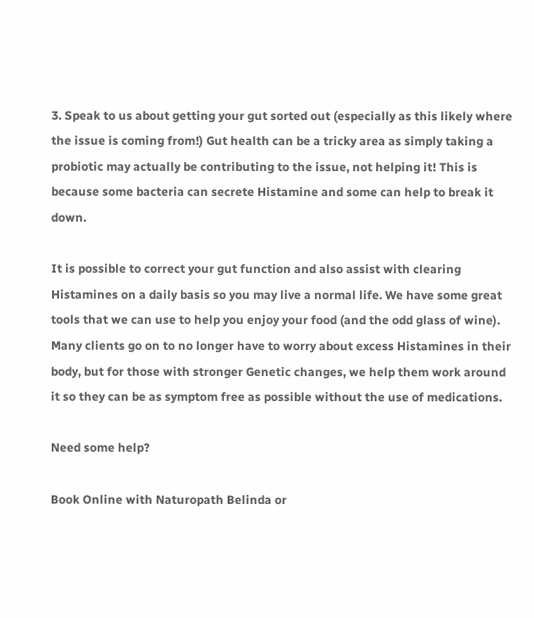3. Speak to us about getting your gut sorted out (especially as this likely where the issue is coming from!) Gut health can be a tricky area as simply taking a probiotic may actually be contributing to the issue, not helping it! This is because some bacteria can secrete Histamine and some can help to break it down.

It is possible to correct your gut function and also assist with clearing Histamines on a daily basis so you may live a normal life. We have some great tools that we can use to help you enjoy your food (and the odd glass of wine). Many clients go on to no longer have to worry about excess Histamines in their body, but for those with stronger Genetic changes, we help them work around it so they can be as symptom free as possible without the use of medications.

Need some help?

Book Online with Naturopath Belinda or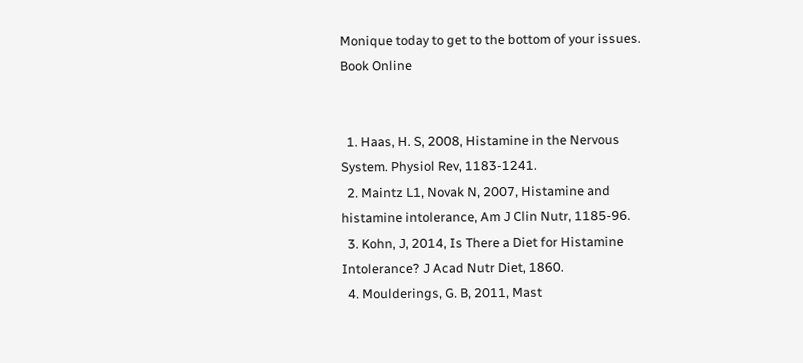Monique today to get to the bottom of your issues.
Book Online


  1. Haas, H. S, 2008, Histamine in the Nervous System. Physiol Rev, 1183-1241.
  2. Maintz L1, Novak N, 2007, Histamine and histamine intolerance, Am J Clin Nutr, 1185-96.
  3. Kohn, J, 2014, Is There a Diet for Histamine Intolerance? J Acad Nutr Diet, 1860.
  4. Moulderings, G. B, 2011, Mast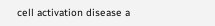cell activation disease a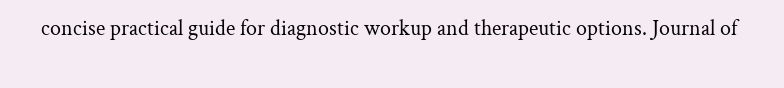concise practical guide for diagnostic workup and therapeutic options. Journal of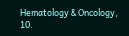Hematology & Oncology, 10.